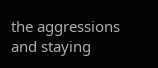the aggressions and staying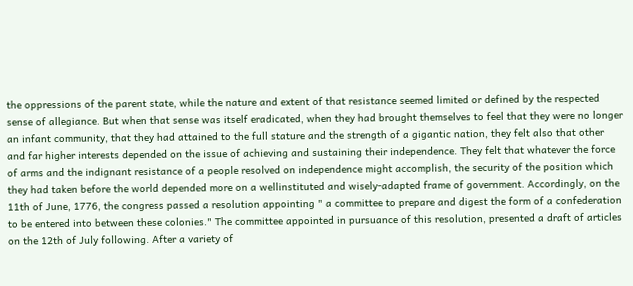the oppressions of the parent state, while the nature and extent of that resistance seemed limited or defined by the respected sense of allegiance. But when that sense was itself eradicated, when they had brought themselves to feel that they were no longer an infant community, that they had attained to the full stature and the strength of a gigantic nation, they felt also that other and far higher interests depended on the issue of achieving and sustaining their independence. They felt that whatever the force of arms and the indignant resistance of a people resolved on independence might accomplish, the security of the position which they had taken before the world depended more on a wellinstituted and wisely-adapted frame of government. Accordingly, on the 11th of June, 1776, the congress passed a resolution appointing " a committee to prepare and digest the form of a confederation to be entered into between these colonies." The committee appointed in pursuance of this resolution, presented a draft of articles on the 12th of July following. After a variety of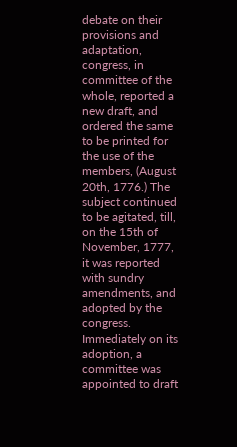debate on their provisions and adaptation, congress, in committee of the whole, reported a new draft, and ordered the same to be printed for the use of the members, (August 20th, 1776.) The subject continued to be agitated, till, on the 15th of November, 1777, it was reported with sundry amendments, and adopted by the congress. Immediately on its adoption, a committee was appointed to draft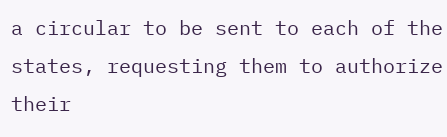a circular to be sent to each of the states, requesting them to authorize their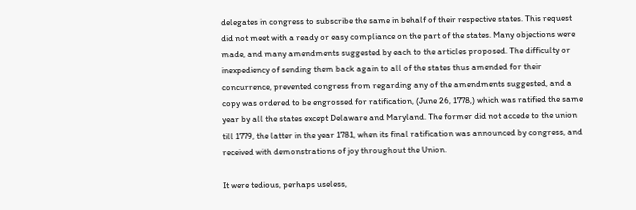delegates in congress to subscribe the same in behalf of their respective states. This request did not meet with a ready or easy compliance on the part of the states. Many objections were made, and many amendments suggested by each to the articles proposed. The difficulty or inexpediency of sending them back again to all of the states thus amended for their concurrence, prevented congress from regarding any of the amendments suggested, and a copy was ordered to be engrossed for ratification, (June 26, 1778,) which was ratified the same year by all the states except Delaware and Maryland. The former did not accede to the union till 1779, the latter in the year 1781, when its final ratification was announced by congress, and received with demonstrations of joy throughout the Union.

It were tedious, perhaps useless,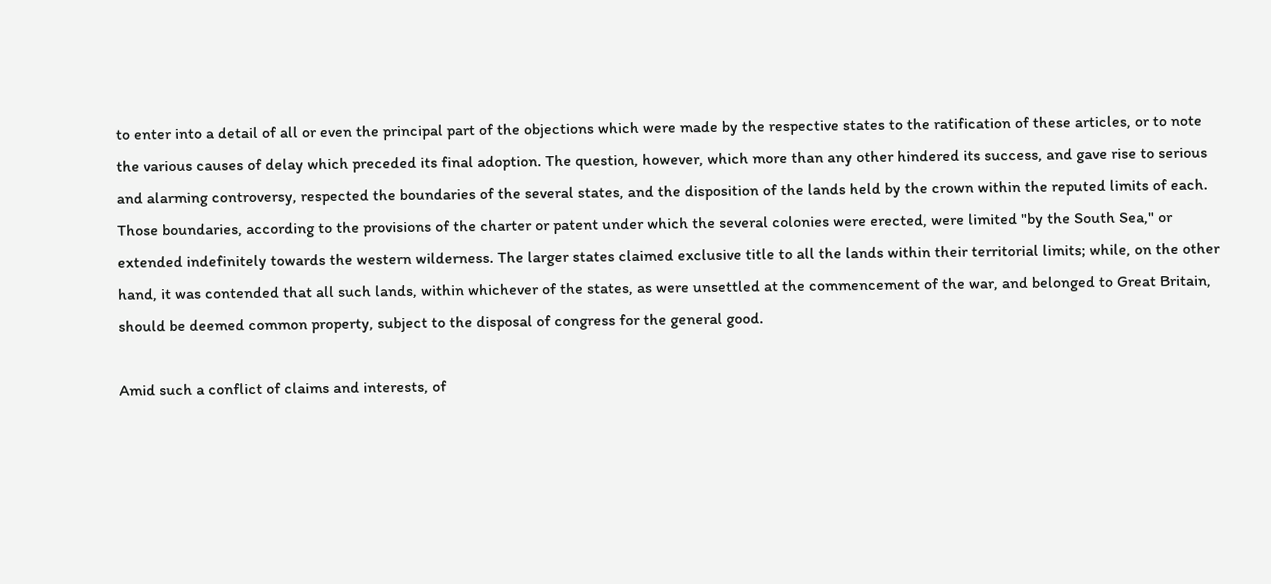to enter into a detail of all or even the principal part of the objections which were made by the respective states to the ratification of these articles, or to note the various causes of delay which preceded its final adoption. The question, however, which more than any other hindered its success, and gave rise to serious and alarming controversy, respected the boundaries of the several states, and the disposition of the lands held by the crown within the reputed limits of each. Those boundaries, according to the provisions of the charter or patent under which the several colonies were erected, were limited "by the South Sea," or extended indefinitely towards the western wilderness. The larger states claimed exclusive title to all the lands within their territorial limits; while, on the other hand, it was contended that all such lands, within whichever of the states, as were unsettled at the commencement of the war, and belonged to Great Britain, should be deemed common property, subject to the disposal of congress for the general good.

Amid such a conflict of claims and interests, of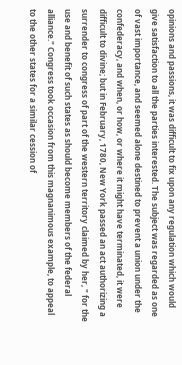opinions and passions, it was difficult to fix upon any regulation which would give satisfaction to all the parties interested. The subject was regarded as one of vast importance, and seemed alone destined to prevent a union under the confederacy, and when, or how, or where it might have terminated, it were difficult to divine; but in February, 1780, New York passed an act authorizing a surrender to congress of part of the western territory claimed by her, " for the use and benefit of such states as should become members of the federal alliance." Congress took occasion from this magnanimous example, to appeal to the other states for a similar cession of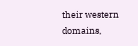their western domains,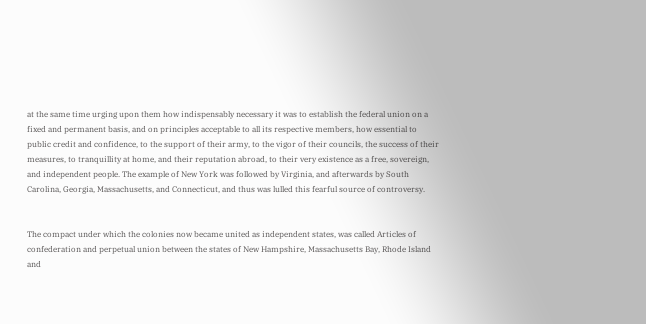at the same time urging upon them how indispensably necessary it was to establish the federal union on a fixed and permanent basis, and on principles acceptable to all its respective members, how essential to public credit and confidence, to the support of their army, to the vigor of their councils, the success of their measures, to tranquillity at home, and their reputation abroad, to their very existence as a free, sovereign, and independent people. The example of New York was followed by Virginia, and afterwards by South Carolina, Georgia, Massachusetts, and Connecticut, and thus was lulled this fearful source of controversy.


The compact under which the colonies now became united as independent states, was called Articles of confederation and perpetual union between the states of New Hampshire, Massachusetts Bay, Rhode Island and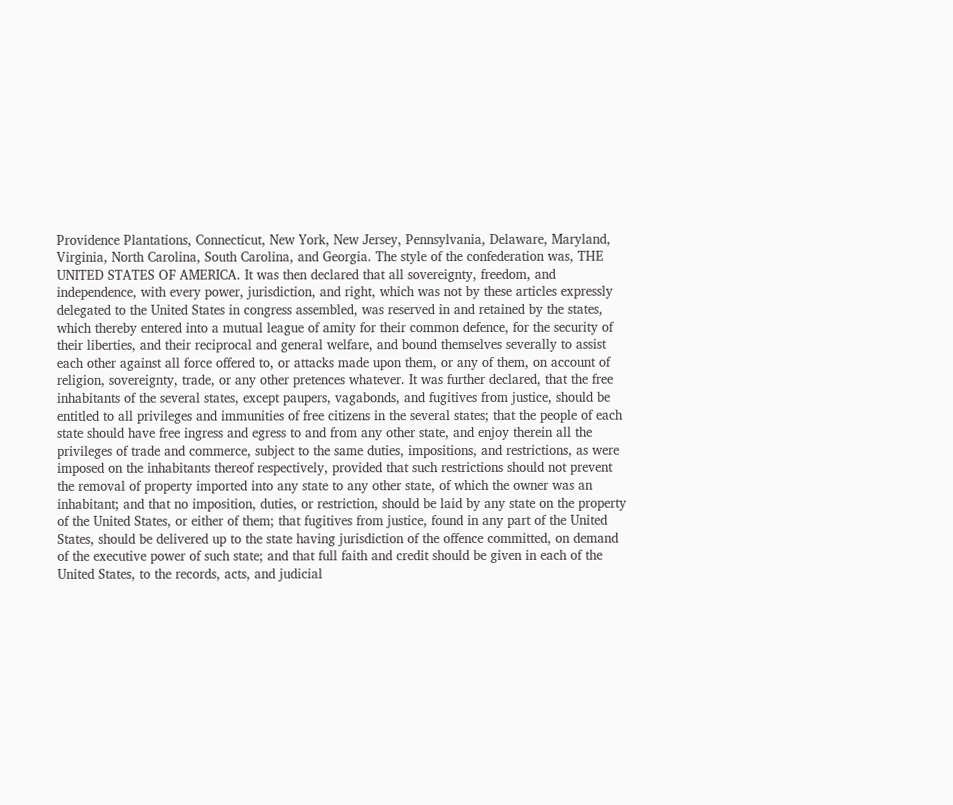Providence Plantations, Connecticut, New York, New Jersey, Pennsylvania, Delaware, Maryland, Virginia, North Carolina, South Carolina, and Georgia. The style of the confederation was, THE UNITED STATES OF AMERICA. It was then declared that all sovereignty, freedom, and independence, with every power, jurisdiction, and right, which was not by these articles expressly delegated to the United States in congress assembled, was reserved in and retained by the states, which thereby entered into a mutual league of amity for their common defence, for the security of their liberties, and their reciprocal and general welfare, and bound themselves severally to assist each other against all force offered to, or attacks made upon them, or any of them, on account of religion, sovereignty, trade, or any other pretences whatever. It was further declared, that the free inhabitants of the several states, except paupers, vagabonds, and fugitives from justice, should be entitled to all privileges and immunities of free citizens in the several states; that the people of each state should have free ingress and egress to and from any other state, and enjoy therein all the privileges of trade and commerce, subject to the same duties, impositions, and restrictions, as were imposed on the inhabitants thereof respectively, provided that such restrictions should not prevent the removal of property imported into any state to any other state, of which the owner was an inhabitant; and that no imposition, duties, or restriction, should be laid by any state on the property of the United States, or either of them; that fugitives from justice, found in any part of the United States, should be delivered up to the state having jurisdiction of the offence committed, on demand of the executive power of such state; and that full faith and credit should be given in each of the United States, to the records, acts, and judicial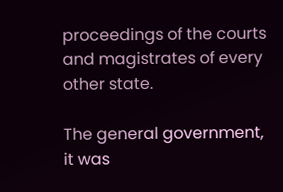proceedings of the courts and magistrates of every other state.

The general government, it was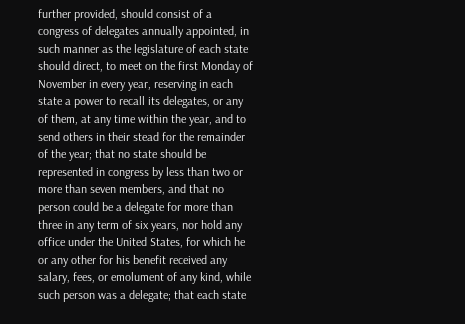further provided, should consist of a congress of delegates annually appointed, in such manner as the legislature of each state should direct, to meet on the first Monday of November in every year, reserving in each state a power to recall its delegates, or any of them, at any time within the year, and to send others in their stead for the remainder of the year; that no state should be represented in congress by less than two or more than seven members, and that no person could be a delegate for more than three in any term of six years, nor hold any office under the United States, for which he or any other for his benefit received any salary, fees, or emolument of any kind, while such person was a delegate; that each state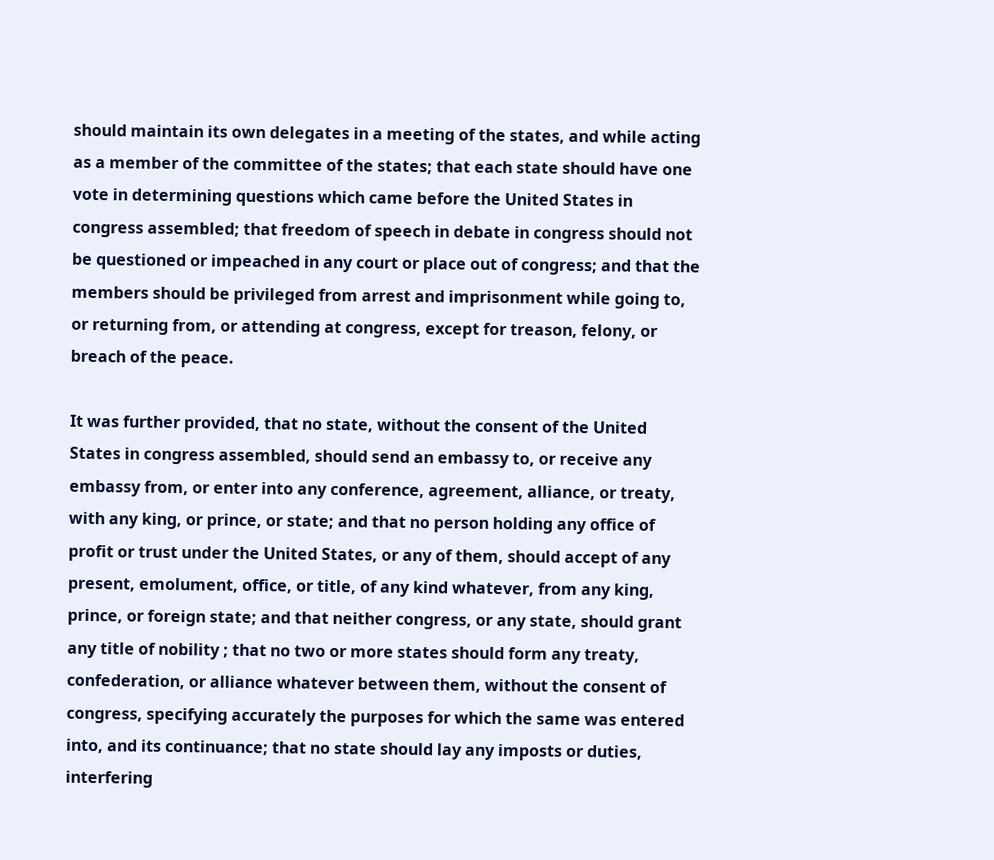should maintain its own delegates in a meeting of the states, and while acting as a member of the committee of the states; that each state should have one vote in determining questions which came before the United States in congress assembled; that freedom of speech in debate in congress should not be questioned or impeached in any court or place out of congress; and that the members should be privileged from arrest and imprisonment while going to, or returning from, or attending at congress, except for treason, felony, or breach of the peace.

It was further provided, that no state, without the consent of the United States in congress assembled, should send an embassy to, or receive any embassy from, or enter into any conference, agreement, alliance, or treaty, with any king, or prince, or state; and that no person holding any office of profit or trust under the United States, or any of them, should accept of any present, emolument, office, or title, of any kind whatever, from any king, prince, or foreign state; and that neither congress, or any state, should grant any title of nobility ; that no two or more states should form any treaty, confederation, or alliance whatever between them, without the consent of congress, specifying accurately the purposes for which the same was entered into, and its continuance; that no state should lay any imposts or duties, interfering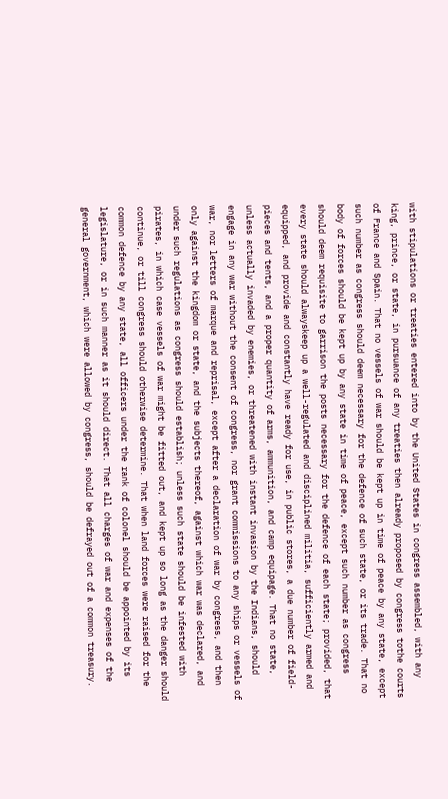with stipulations or treaties entered into by the United States in congress assembled, with any king, prince, or state, in pursuance of any treaties then already proposed by congress tothe courts of France and Spain. That no vessels of war should be kept up in time of peace by any state, except such number as congress should deem necessary for the defence of such state, or its trade. That no body of forces should be kept up by any state in time of peace, except such number as congress should deem requisite to garrison the posts necessary for the defence of each state; provided, that every state should alwayskeep up a well-regulated and disciplined militia, sufficiently armed and equipped, and provide and constantly have ready for use, in public stores, a due number of field-pieces and tents, and a proper quantity of arms, ammunition, and camp equipage. That no state, unless actually invaded by enemies, or threatened with instant invasion by the Indians, should engage in any war without the consent of congress, nor grant commissions to any ships or vessels of war, nor letters of marque and reprisal, except after a declaration of war by congress, and then only against the kingdom or state, and the subjects thereof, against which war was declared, and under such regulations as congress should establish; unless such state should be infested with pirates, in which case vessels of war might be fitted out, and kept up so long as the danger should continue, or till congress should otherwise determine. That when land forces were raised for the common defence by any state, all officers under the rank of colonel should be appointed by its legislature, or in such manner as it should direct. That all charges of war and expenses of the general government, which were allowed by congress, should be defrayed out of a common treasury.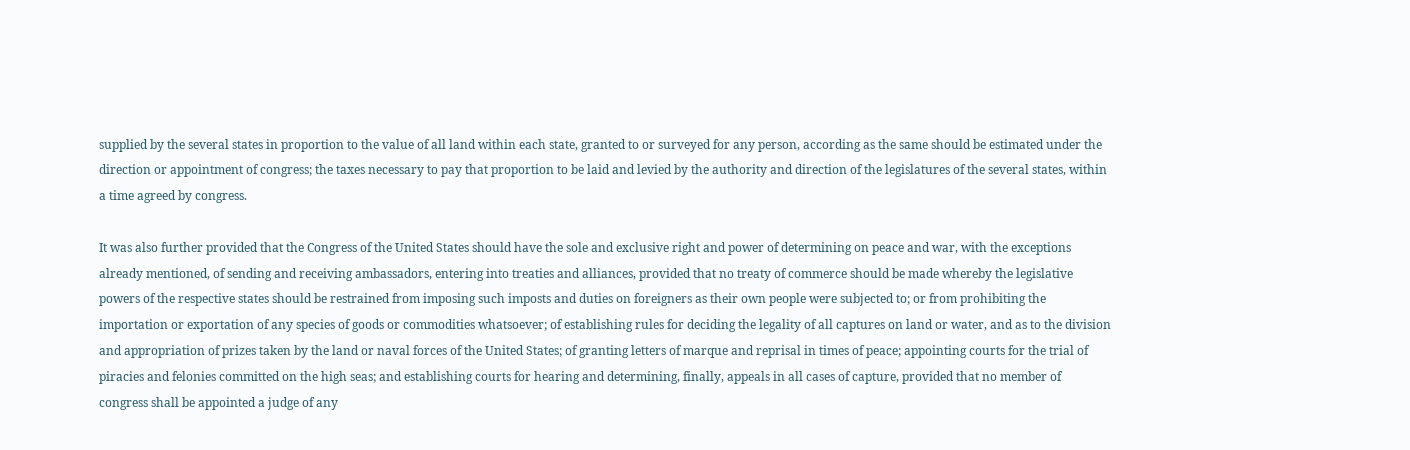supplied by the several states in proportion to the value of all land within each state, granted to or surveyed for any person, according as the same should be estimated under the direction or appointment of congress; the taxes necessary to pay that proportion to be laid and levied by the authority and direction of the legislatures of the several states, within a time agreed by congress.

It was also further provided that the Congress of the United States should have the sole and exclusive right and power of determining on peace and war, with the exceptions already mentioned, of sending and receiving ambassadors, entering into treaties and alliances, provided that no treaty of commerce should be made whereby the legislative powers of the respective states should be restrained from imposing such imposts and duties on foreigners as their own people were subjected to; or from prohibiting the importation or exportation of any species of goods or commodities whatsoever; of establishing rules for deciding the legality of all captures on land or water, and as to the division and appropriation of prizes taken by the land or naval forces of the United States; of granting letters of marque and reprisal in times of peace; appointing courts for the trial of piracies and felonies committed on the high seas; and establishing courts for hearing and determining, finally, appeals in all cases of capture, provided that no member of congress shall be appointed a judge of any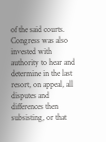of the said courts. Congress was also invested with authority to hear and determine in the last resort, on appeal, all disputes and differences then subsisting, or that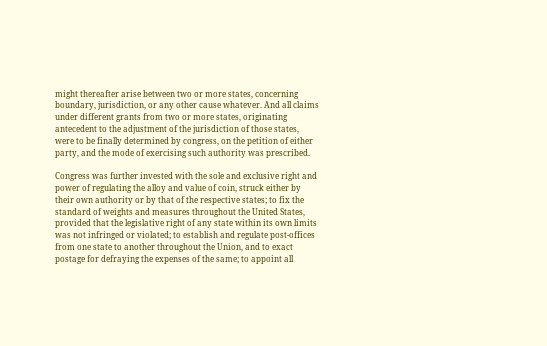might thereafter arise between two or more states, concerning boundary, jurisdiction, or any other cause whatever. And all claims under different grants from two or more states, originating antecedent to the adjustment of the jurisdiction of those states, were to be finally determined by congress, on the petition of either party, and the mode of exercising such authority was prescribed.

Congress was further invested with the sole and exclusive right and power of regulating the alloy and value of coin, struck either by their own authority or by that of the respective states; to fix the standard of weights and measures throughout the United States, provided that the legislative right of any state within its own limits was not infringed or violated; to establish and regulate post-offices from one state to another throughout the Union, and to exact postage for defraying the expenses of the same; to appoint all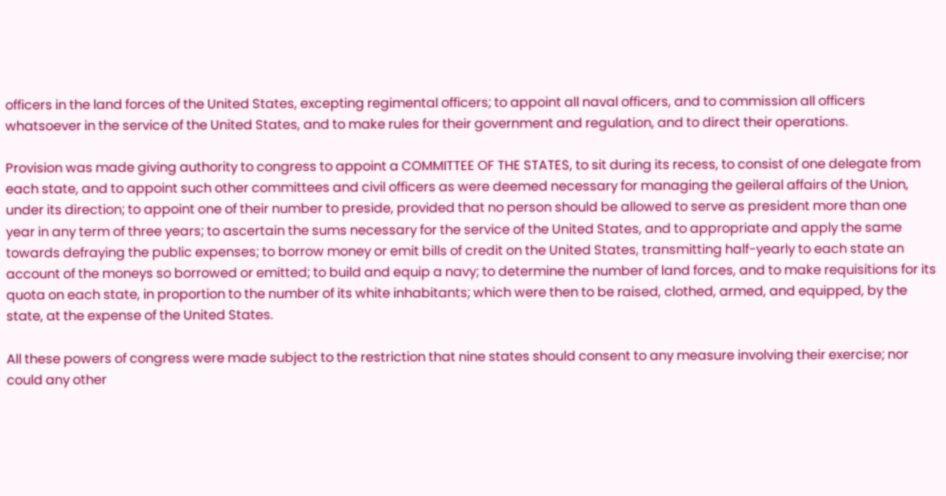officers in the land forces of the United States, excepting regimental officers; to appoint all naval officers, and to commission all officers whatsoever in the service of the United States, and to make rules for their government and regulation, and to direct their operations.

Provision was made giving authority to congress to appoint a COMMITTEE OF THE STATES, to sit during its recess, to consist of one delegate from each state, and to appoint such other committees and civil officers as were deemed necessary for managing the geileral affairs of the Union, under its direction; to appoint one of their number to preside, provided that no person should be allowed to serve as president more than one year in any term of three years; to ascertain the sums necessary for the service of the United States, and to appropriate and apply the same towards defraying the public expenses; to borrow money or emit bills of credit on the United States, transmitting half-yearly to each state an account of the moneys so borrowed or emitted; to build and equip a navy; to determine the number of land forces, and to make requisitions for its quota on each state, in proportion to the number of its white inhabitants; which were then to be raised, clothed, armed, and equipped, by the state, at the expense of the United States.

All these powers of congress were made subject to the restriction that nine states should consent to any measure involving their exercise; nor could any other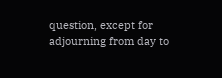question, except for adjourning from day to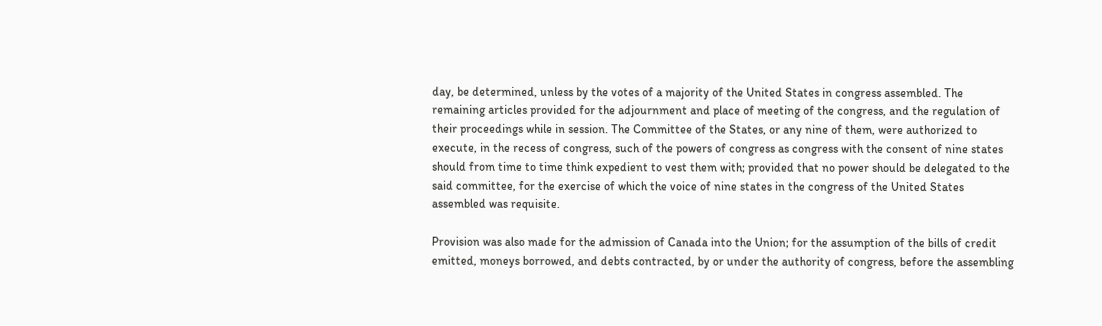day, be determined, unless by the votes of a majority of the United States in congress assembled. The remaining articles provided for the adjournment and place of meeting of the congress, and the regulation of their proceedings while in session. The Committee of the States, or any nine of them, were authorized to execute, in the recess of congress, such of the powers of congress as congress with the consent of nine states should from time to time think expedient to vest them with; provided that no power should be delegated to the said committee, for the exercise of which the voice of nine states in the congress of the United States assembled was requisite.

Provision was also made for the admission of Canada into the Union; for the assumption of the bills of credit emitted, moneys borrowed, and debts contracted, by or under the authority of congress, before the assembling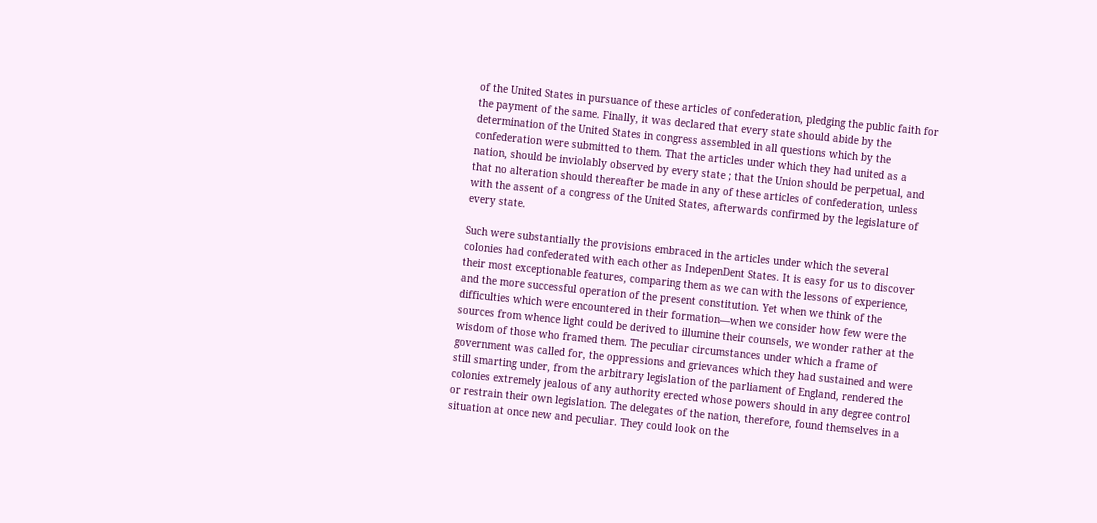of the United States in pursuance of these articles of confederation, pledging the public faith for the payment of the same. Finally, it was declared that every state should abide by the determination of the United States in congress assembled in all questions which by the confederation were submitted to them. That the articles under which they had united as a nation, should be inviolably observed by every state ; that the Union should be perpetual, and that no alteration should thereafter be made in any of these articles of confederation, unless with the assent of a congress of the United States, afterwards confirmed by the legislature of every state.

Such were substantially the provisions embraced in the articles under which the several colonies had confederated with each other as IndepenDent States. It is easy for us to discover their most exceptionable features, comparing them as we can with the lessons of experience, and the more successful operation of the present constitution. Yet when we think of the difficulties which were encountered in their formation—when we consider how few were the sources from whence light could be derived to illumine their counsels, we wonder rather at the wisdom of those who framed them. The peculiar circumstances under which a frame of government was called for, the oppressions and grievances which they had sustained and were still smarting under, from the arbitrary legislation of the parliament of England, rendered the colonies extremely jealous of any authority erected whose powers should in any degree control or restrain their own legislation. The delegates of the nation, therefore, found themselves in a situation at once new and peculiar. They could look on the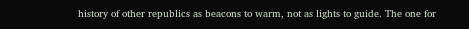history of other republics as beacons to warm, not as lights to guide. The one for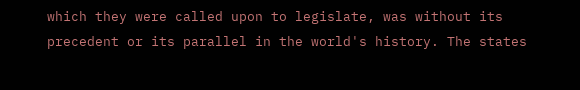which they were called upon to legislate, was without its precedent or its parallel in the world's history. The states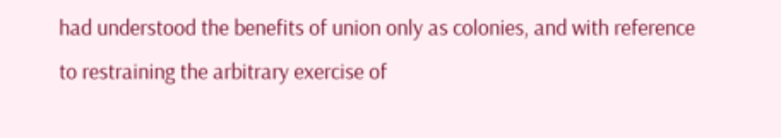had understood the benefits of union only as colonies, and with reference to restraining the arbitrary exercise of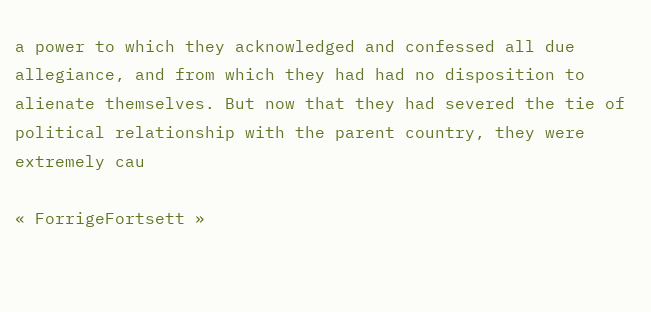a power to which they acknowledged and confessed all due allegiance, and from which they had had no disposition to alienate themselves. But now that they had severed the tie of political relationship with the parent country, they were extremely cau

« ForrigeFortsett »